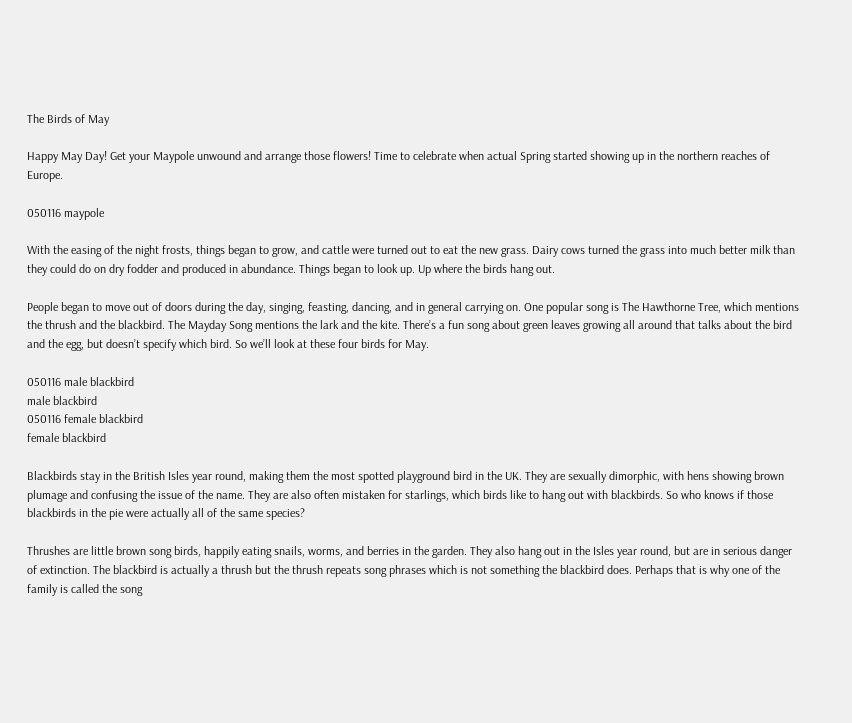The Birds of May

Happy May Day! Get your Maypole unwound and arrange those flowers! Time to celebrate when actual Spring started showing up in the northern reaches of Europe.

050116 maypole

With the easing of the night frosts, things began to grow, and cattle were turned out to eat the new grass. Dairy cows turned the grass into much better milk than they could do on dry fodder and produced in abundance. Things began to look up. Up where the birds hang out.

People began to move out of doors during the day, singing, feasting, dancing, and in general carrying on. One popular song is The Hawthorne Tree, which mentions the thrush and the blackbird. The Mayday Song mentions the lark and the kite. There’s a fun song about green leaves growing all around that talks about the bird and the egg, but doesn’t specify which bird. So we’ll look at these four birds for May.

050116 male blackbird
male blackbird
050116 female blackbird
female blackbird

Blackbirds stay in the British Isles year round, making them the most spotted playground bird in the UK. They are sexually dimorphic, with hens showing brown plumage and confusing the issue of the name. They are also often mistaken for starlings, which birds like to hang out with blackbirds. So who knows if those blackbirds in the pie were actually all of the same species?

Thrushes are little brown song birds, happily eating snails, worms, and berries in the garden. They also hang out in the Isles year round, but are in serious danger of extinction. The blackbird is actually a thrush but the thrush repeats song phrases which is not something the blackbird does. Perhaps that is why one of the family is called the song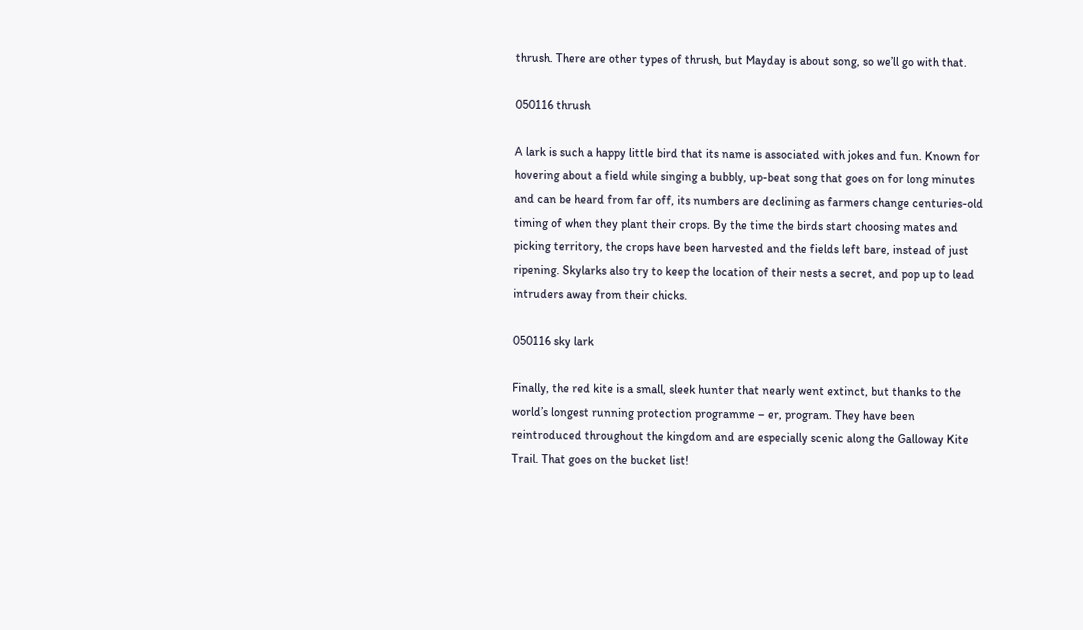thrush. There are other types of thrush, but Mayday is about song, so we’ll go with that.

050116 thrush

A lark is such a happy little bird that its name is associated with jokes and fun. Known for hovering about a field while singing a bubbly, up-beat song that goes on for long minutes and can be heard from far off, its numbers are declining as farmers change centuries-old timing of when they plant their crops. By the time the birds start choosing mates and picking territory, the crops have been harvested and the fields left bare, instead of just ripening. Skylarks also try to keep the location of their nests a secret, and pop up to lead intruders away from their chicks.

050116 sky lark

Finally, the red kite is a small, sleek hunter that nearly went extinct, but thanks to the world’s longest running protection programme – er, program. They have been reintroduced throughout the kingdom and are especially scenic along the Galloway Kite Trail. That goes on the bucket list!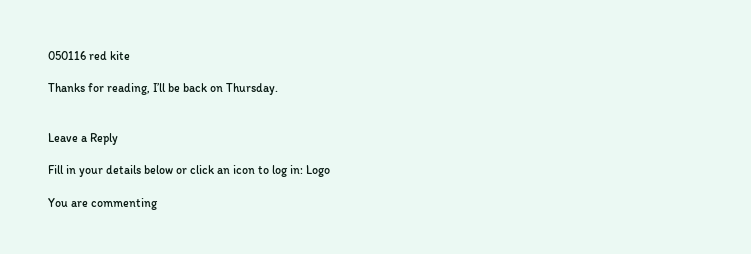050116 red kite

Thanks for reading, I’ll be back on Thursday.


Leave a Reply

Fill in your details below or click an icon to log in: Logo

You are commenting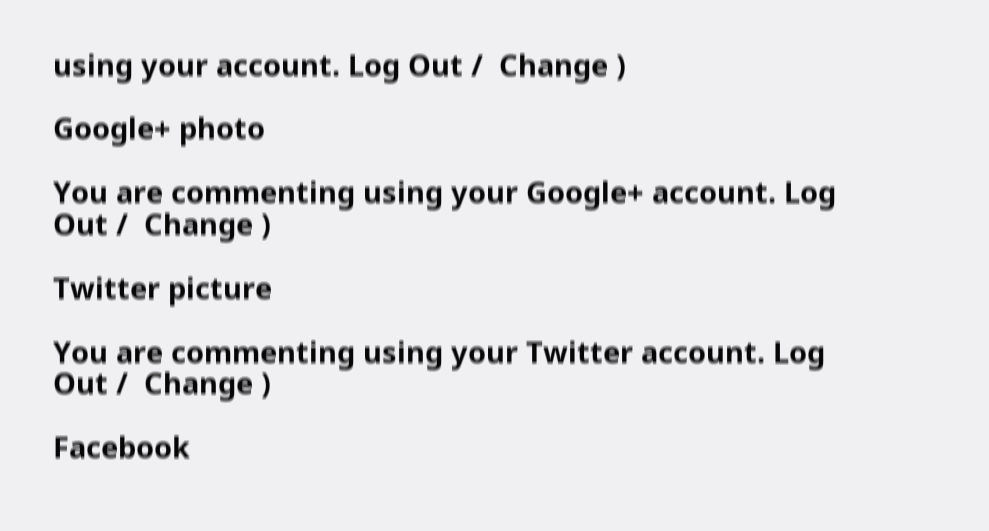using your account. Log Out /  Change )

Google+ photo

You are commenting using your Google+ account. Log Out /  Change )

Twitter picture

You are commenting using your Twitter account. Log Out /  Change )

Facebook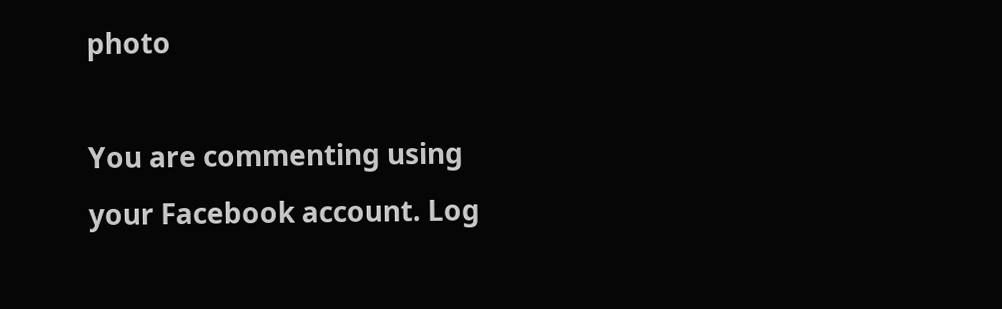photo

You are commenting using your Facebook account. Log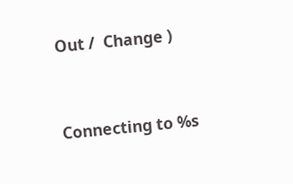Out /  Change )


Connecting to %s